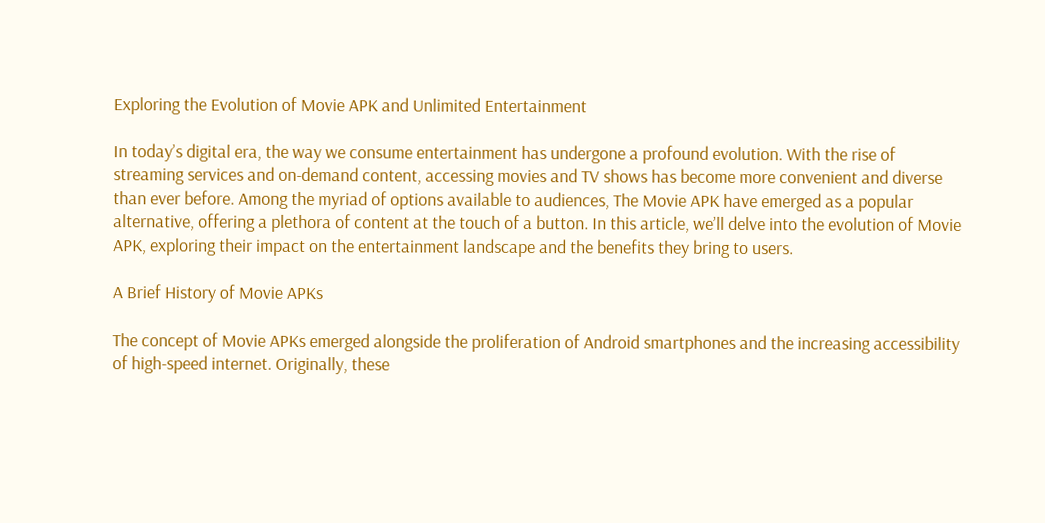Exploring the Evolution of Movie APK and Unlimited Entertainment

In today’s digital era, the way we consume entertainment has undergone a profound evolution. With the rise of streaming services and on-demand content, accessing movies and TV shows has become more convenient and diverse than ever before. Among the myriad of options available to audiences, The Movie APK have emerged as a popular alternative, offering a plethora of content at the touch of a button. In this article, we’ll delve into the evolution of Movie APK, exploring their impact on the entertainment landscape and the benefits they bring to users.

A Brief History of Movie APKs

The concept of Movie APKs emerged alongside the proliferation of Android smartphones and the increasing accessibility of high-speed internet. Originally, these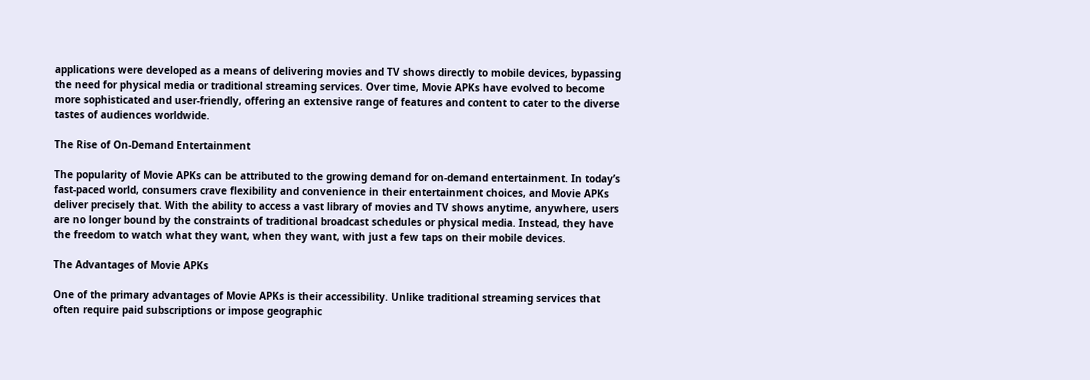applications were developed as a means of delivering movies and TV shows directly to mobile devices, bypassing the need for physical media or traditional streaming services. Over time, Movie APKs have evolved to become more sophisticated and user-friendly, offering an extensive range of features and content to cater to the diverse tastes of audiences worldwide.

The Rise of On-Demand Entertainment

The popularity of Movie APKs can be attributed to the growing demand for on-demand entertainment. In today’s fast-paced world, consumers crave flexibility and convenience in their entertainment choices, and Movie APKs deliver precisely that. With the ability to access a vast library of movies and TV shows anytime, anywhere, users are no longer bound by the constraints of traditional broadcast schedules or physical media. Instead, they have the freedom to watch what they want, when they want, with just a few taps on their mobile devices.

The Advantages of Movie APKs

One of the primary advantages of Movie APKs is their accessibility. Unlike traditional streaming services that often require paid subscriptions or impose geographic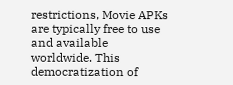restrictions, Movie APKs are typically free to use and available worldwide. This democratization of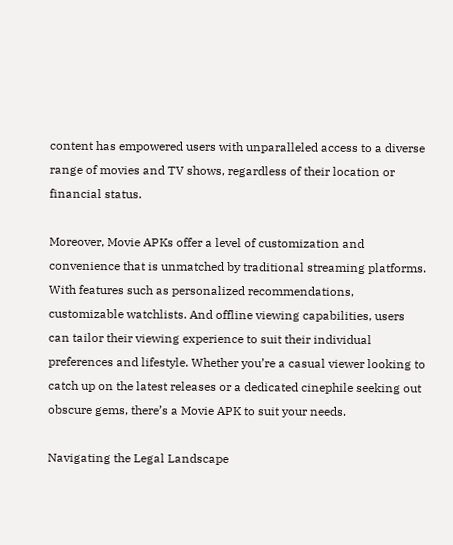content has empowered users with unparalleled access to a diverse range of movies and TV shows, regardless of their location or financial status.

Moreover, Movie APKs offer a level of customization and convenience that is unmatched by traditional streaming platforms. With features such as personalized recommendations, customizable watchlists. And offline viewing capabilities, users can tailor their viewing experience to suit their individual preferences and lifestyle. Whether you’re a casual viewer looking to catch up on the latest releases or a dedicated cinephile seeking out obscure gems, there’s a Movie APK to suit your needs.

Navigating the Legal Landscape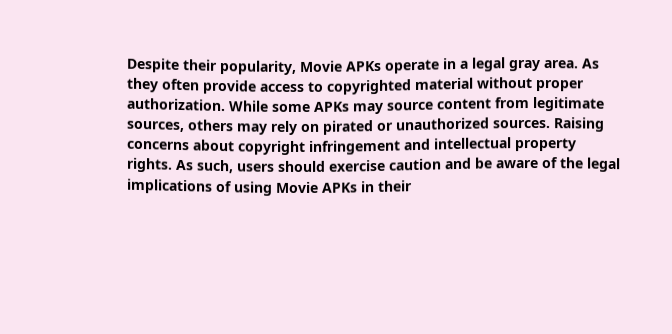Despite their popularity, Movie APKs operate in a legal gray area. As they often provide access to copyrighted material without proper authorization. While some APKs may source content from legitimate sources, others may rely on pirated or unauthorized sources. Raising concerns about copyright infringement and intellectual property rights. As such, users should exercise caution and be aware of the legal implications of using Movie APKs in their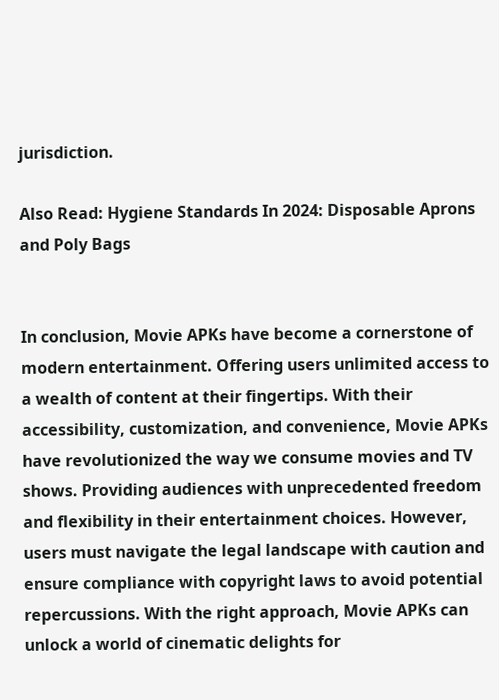jurisdiction.

Also Read: Hygiene Standards In 2024: Disposable Aprons and Poly Bags


In conclusion, Movie APKs have become a cornerstone of modern entertainment. Offering users unlimited access to a wealth of content at their fingertips. With their accessibility, customization, and convenience, Movie APKs have revolutionized the way we consume movies and TV shows. Providing audiences with unprecedented freedom and flexibility in their entertainment choices. However, users must navigate the legal landscape with caution and ensure compliance with copyright laws to avoid potential repercussions. With the right approach, Movie APKs can unlock a world of cinematic delights for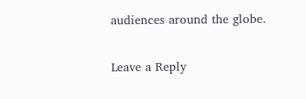audiences around the globe.

Leave a Reply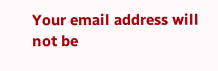Your email address will not be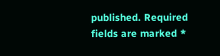published. Required fields are marked *